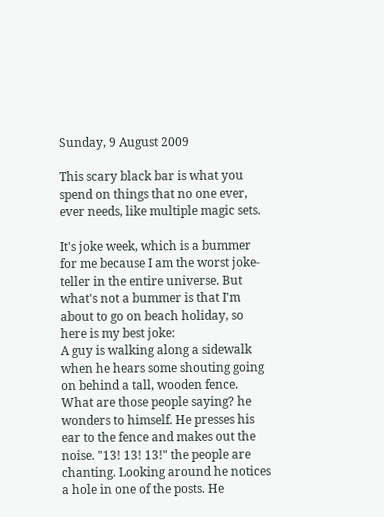Sunday, 9 August 2009

This scary black bar is what you spend on things that no one ever, ever needs, like multiple magic sets.

It's joke week, which is a bummer for me because I am the worst joke-teller in the entire universe. But what's not a bummer is that I'm about to go on beach holiday, so here is my best joke:
A guy is walking along a sidewalk when he hears some shouting going on behind a tall, wooden fence. What are those people saying? he wonders to himself. He presses his ear to the fence and makes out the noise. "13! 13! 13!" the people are chanting. Looking around he notices a hole in one of the posts. He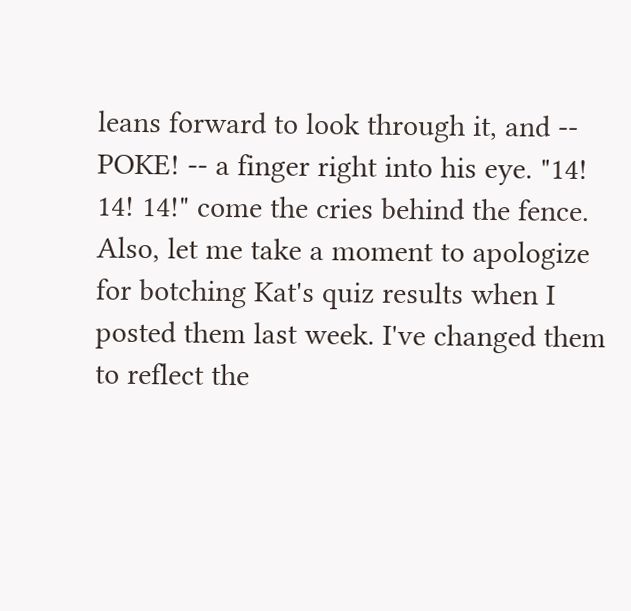leans forward to look through it, and -- POKE! -- a finger right into his eye. "14! 14! 14!" come the cries behind the fence.
Also, let me take a moment to apologize for botching Kat's quiz results when I posted them last week. I've changed them to reflect the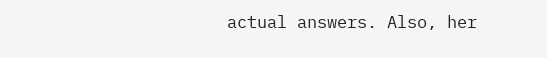actual answers. Also, her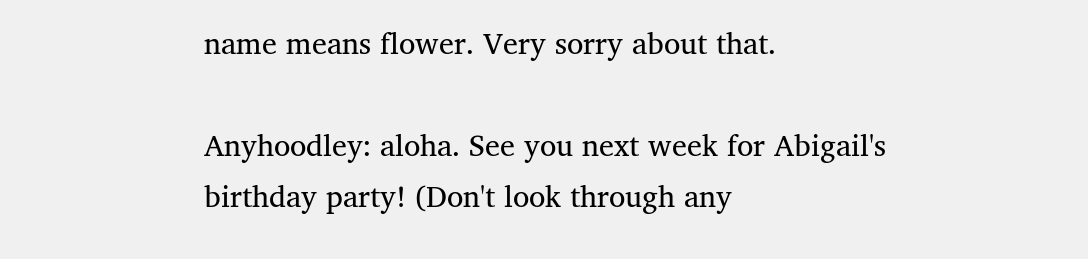name means flower. Very sorry about that.

Anyhoodley: aloha. See you next week for Abigail's birthday party! (Don't look through any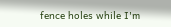fence holes while I'm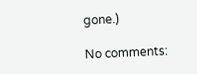gone.)

No comments: